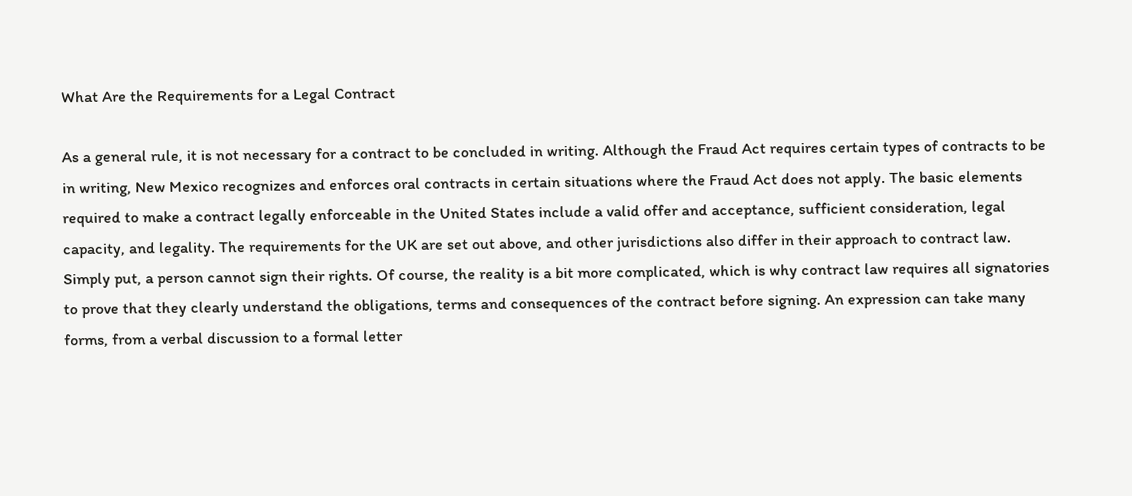What Are the Requirements for a Legal Contract

As a general rule, it is not necessary for a contract to be concluded in writing. Although the Fraud Act requires certain types of contracts to be in writing, New Mexico recognizes and enforces oral contracts in certain situations where the Fraud Act does not apply. The basic elements required to make a contract legally enforceable in the United States include a valid offer and acceptance, sufficient consideration, legal capacity, and legality. The requirements for the UK are set out above, and other jurisdictions also differ in their approach to contract law. Simply put, a person cannot sign their rights. Of course, the reality is a bit more complicated, which is why contract law requires all signatories to prove that they clearly understand the obligations, terms and consequences of the contract before signing. An expression can take many forms, from a verbal discussion to a formal letter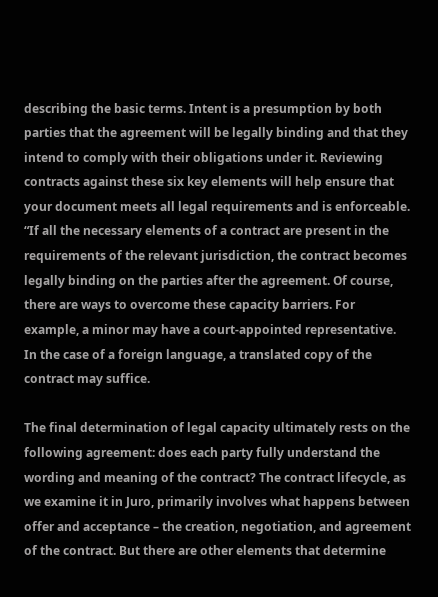describing the basic terms. Intent is a presumption by both parties that the agreement will be legally binding and that they intend to comply with their obligations under it. Reviewing contracts against these six key elements will help ensure that your document meets all legal requirements and is enforceable. “If all the necessary elements of a contract are present in the requirements of the relevant jurisdiction, the contract becomes legally binding on the parties after the agreement. Of course, there are ways to overcome these capacity barriers. For example, a minor may have a court-appointed representative. In the case of a foreign language, a translated copy of the contract may suffice.

The final determination of legal capacity ultimately rests on the following agreement: does each party fully understand the wording and meaning of the contract? The contract lifecycle, as we examine it in Juro, primarily involves what happens between offer and acceptance – the creation, negotiation, and agreement of the contract. But there are other elements that determine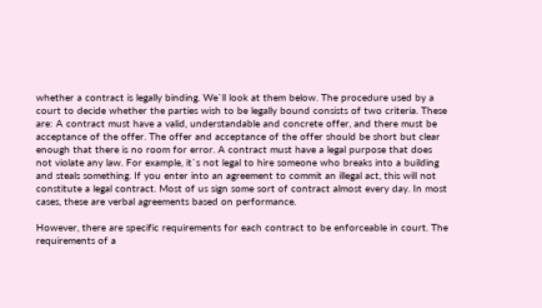whether a contract is legally binding. We`ll look at them below. The procedure used by a court to decide whether the parties wish to be legally bound consists of two criteria. These are: A contract must have a valid, understandable and concrete offer, and there must be acceptance of the offer. The offer and acceptance of the offer should be short but clear enough that there is no room for error. A contract must have a legal purpose that does not violate any law. For example, it`s not legal to hire someone who breaks into a building and steals something. If you enter into an agreement to commit an illegal act, this will not constitute a legal contract. Most of us sign some sort of contract almost every day. In most cases, these are verbal agreements based on performance.

However, there are specific requirements for each contract to be enforceable in court. The requirements of a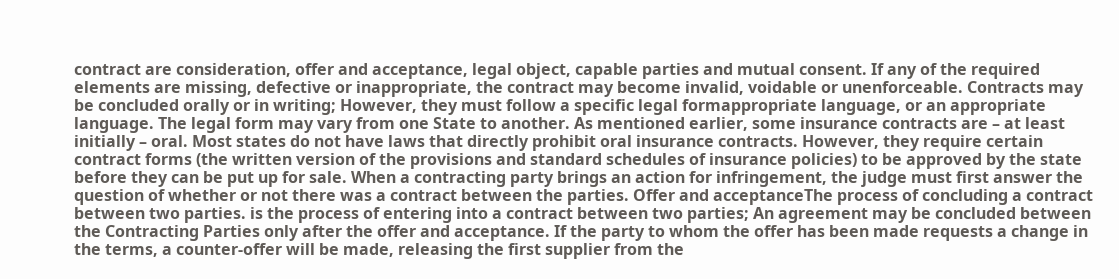contract are consideration, offer and acceptance, legal object, capable parties and mutual consent. If any of the required elements are missing, defective or inappropriate, the contract may become invalid, voidable or unenforceable. Contracts may be concluded orally or in writing; However, they must follow a specific legal formappropriate language, or an appropriate language. The legal form may vary from one State to another. As mentioned earlier, some insurance contracts are – at least initially – oral. Most states do not have laws that directly prohibit oral insurance contracts. However, they require certain contract forms (the written version of the provisions and standard schedules of insurance policies) to be approved by the state before they can be put up for sale. When a contracting party brings an action for infringement, the judge must first answer the question of whether or not there was a contract between the parties. Offer and acceptanceThe process of concluding a contract between two parties. is the process of entering into a contract between two parties; An agreement may be concluded between the Contracting Parties only after the offer and acceptance. If the party to whom the offer has been made requests a change in the terms, a counter-offer will be made, releasing the first supplier from the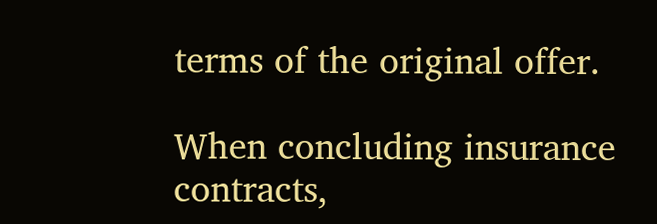terms of the original offer.

When concluding insurance contracts,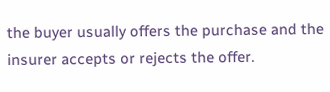the buyer usually offers the purchase and the insurer accepts or rejects the offer.